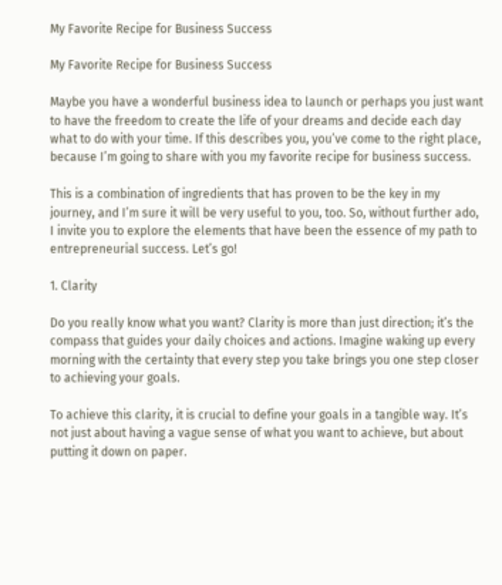My Favorite Recipe for Business Success

My Favorite Recipe for Business Success

Maybe you have a wonderful business idea to launch or perhaps you just want to have the freedom to create the life of your dreams and decide each day what to do with your time. If this describes you, you’ve come to the right place, because I’m going to share with you my favorite recipe for business success.

This is a combination of ingredients that has proven to be the key in my journey, and I’m sure it will be very useful to you, too. So, without further ado, I invite you to explore the elements that have been the essence of my path to entrepreneurial success. Let’s go!

1. Clarity

Do you really know what you want? Clarity is more than just direction; it’s the compass that guides your daily choices and actions. Imagine waking up every morning with the certainty that every step you take brings you one step closer to achieving your goals.

To achieve this clarity, it is crucial to define your goals in a tangible way. It’s not just about having a vague sense of what you want to achieve, but about putting it down on paper.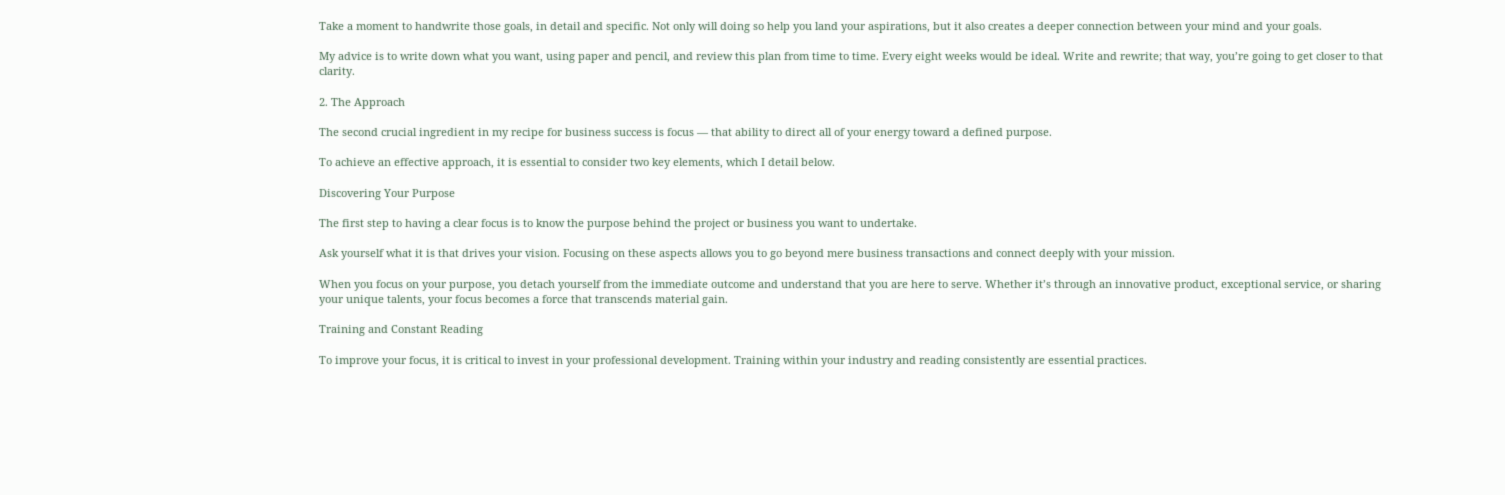Take a moment to handwrite those goals, in detail and specific. Not only will doing so help you land your aspirations, but it also creates a deeper connection between your mind and your goals.

My advice is to write down what you want, using paper and pencil, and review this plan from time to time. Every eight weeks would be ideal. Write and rewrite; that way, you’re going to get closer to that clarity.

2. The Approach

The second crucial ingredient in my recipe for business success is focus — that ability to direct all of your energy toward a defined purpose.

To achieve an effective approach, it is essential to consider two key elements, which I detail below.

Discovering Your Purpose

The first step to having a clear focus is to know the purpose behind the project or business you want to undertake.

Ask yourself what it is that drives your vision. Focusing on these aspects allows you to go beyond mere business transactions and connect deeply with your mission.

When you focus on your purpose, you detach yourself from the immediate outcome and understand that you are here to serve. Whether it’s through an innovative product, exceptional service, or sharing your unique talents, your focus becomes a force that transcends material gain.

Training and Constant Reading

To improve your focus, it is critical to invest in your professional development. Training within your industry and reading consistently are essential practices.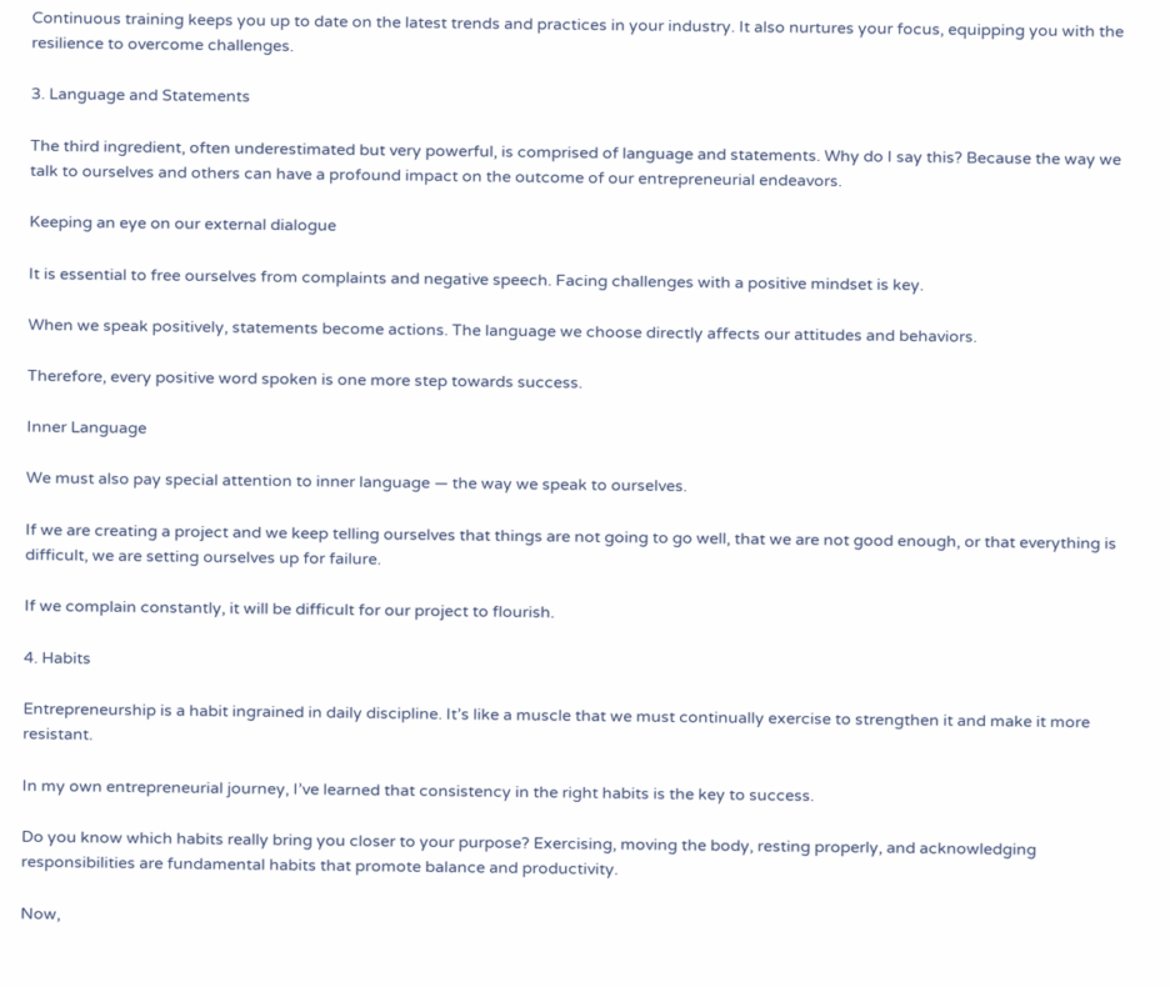Continuous training keeps you up to date on the latest trends and practices in your industry. It also nurtures your focus, equipping you with the resilience to overcome challenges.

3. Language and Statements

The third ingredient, often underestimated but very powerful, is comprised of language and statements. Why do I say this? Because the way we talk to ourselves and others can have a profound impact on the outcome of our entrepreneurial endeavors.

Keeping an eye on our external dialogue

It is essential to free ourselves from complaints and negative speech. Facing challenges with a positive mindset is key.

When we speak positively, statements become actions. The language we choose directly affects our attitudes and behaviors.

Therefore, every positive word spoken is one more step towards success.

Inner Language

We must also pay special attention to inner language — the way we speak to ourselves.

If we are creating a project and we keep telling ourselves that things are not going to go well, that we are not good enough, or that everything is difficult, we are setting ourselves up for failure.

If we complain constantly, it will be difficult for our project to flourish.

4. Habits

Entrepreneurship is a habit ingrained in daily discipline. It’s like a muscle that we must continually exercise to strengthen it and make it more resistant.

In my own entrepreneurial journey, I’ve learned that consistency in the right habits is the key to success.

Do you know which habits really bring you closer to your purpose? Exercising, moving the body, resting properly, and acknowledging responsibilities are fundamental habits that promote balance and productivity.

Now,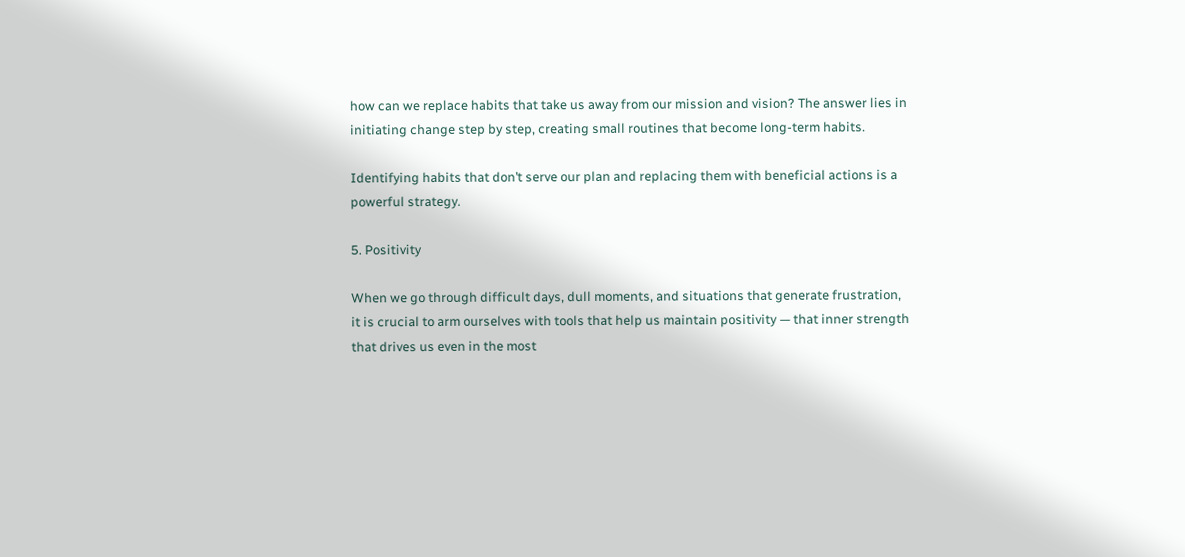how can we replace habits that take us away from our mission and vision? The answer lies in initiating change step by step, creating small routines that become long-term habits.

Identifying habits that don’t serve our plan and replacing them with beneficial actions is a powerful strategy.

5. Positivity

When we go through difficult days, dull moments, and situations that generate frustration, it is crucial to arm ourselves with tools that help us maintain positivity — that inner strength that drives us even in the most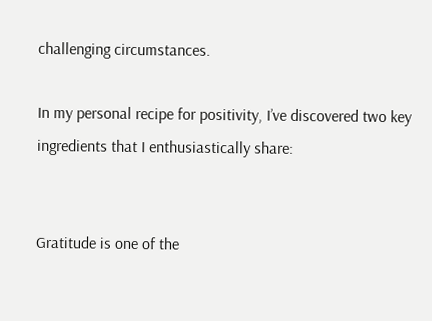challenging circumstances.

In my personal recipe for positivity, I’ve discovered two key ingredients that I enthusiastically share:


Gratitude is one of the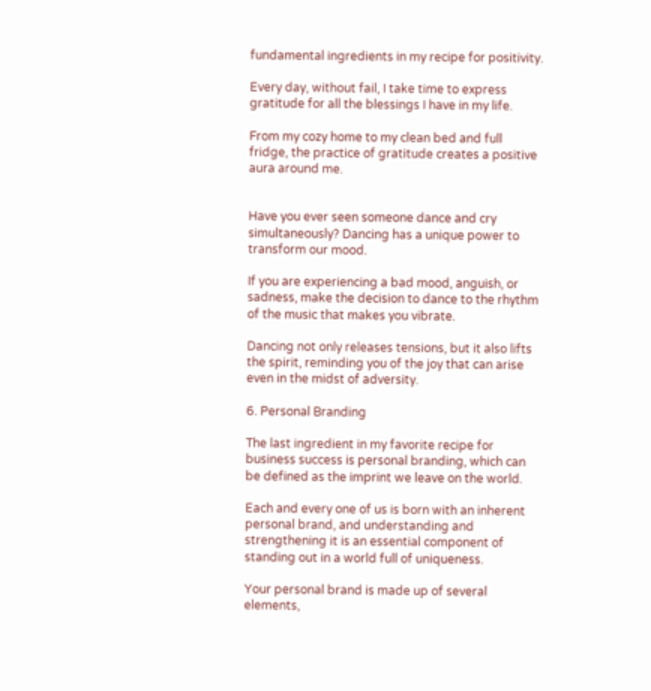fundamental ingredients in my recipe for positivity.

Every day, without fail, I take time to express gratitude for all the blessings I have in my life.

From my cozy home to my clean bed and full fridge, the practice of gratitude creates a positive aura around me.


Have you ever seen someone dance and cry simultaneously? Dancing has a unique power to transform our mood.

If you are experiencing a bad mood, anguish, or sadness, make the decision to dance to the rhythm of the music that makes you vibrate.

Dancing not only releases tensions, but it also lifts the spirit, reminding you of the joy that can arise even in the midst of adversity.

6. Personal Branding

The last ingredient in my favorite recipe for business success is personal branding, which can be defined as the imprint we leave on the world.

Each and every one of us is born with an inherent personal brand, and understanding and strengthening it is an essential component of standing out in a world full of uniqueness.

Your personal brand is made up of several elements,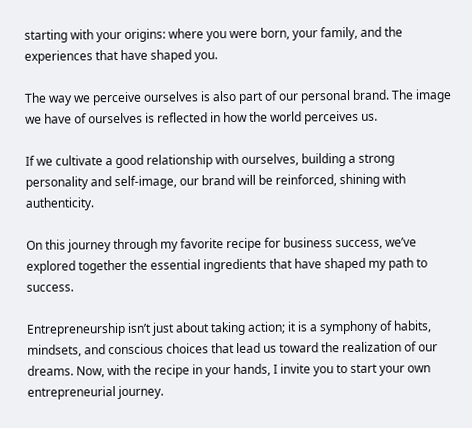starting with your origins: where you were born, your family, and the experiences that have shaped you.

The way we perceive ourselves is also part of our personal brand. The image we have of ourselves is reflected in how the world perceives us.

If we cultivate a good relationship with ourselves, building a strong personality and self-image, our brand will be reinforced, shining with authenticity.

On this journey through my favorite recipe for business success, we’ve explored together the essential ingredients that have shaped my path to success.

Entrepreneurship isn’t just about taking action; it is a symphony of habits, mindsets, and conscious choices that lead us toward the realization of our dreams. Now, with the recipe in your hands, I invite you to start your own entrepreneurial journey.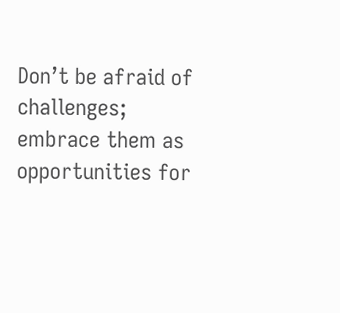Don’t be afraid of challenges; embrace them as opportunities for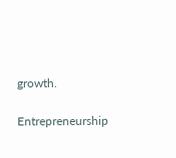growth.

Entrepreneurship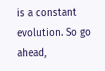is a constant evolution. So go ahead,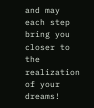and may each step bring you closer to the realization of your dreams!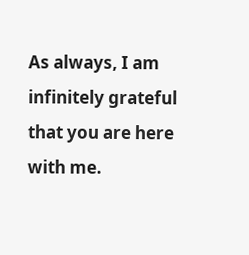As always, I am infinitely grateful that you are here with me.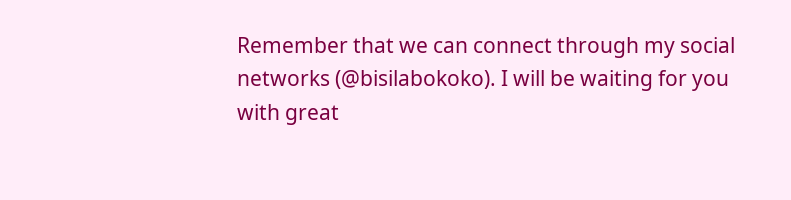Remember that we can connect through my social networks (@bisilabokoko). I will be waiting for you with great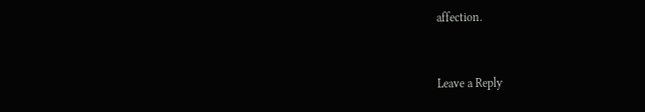affection.


Leave a Reply